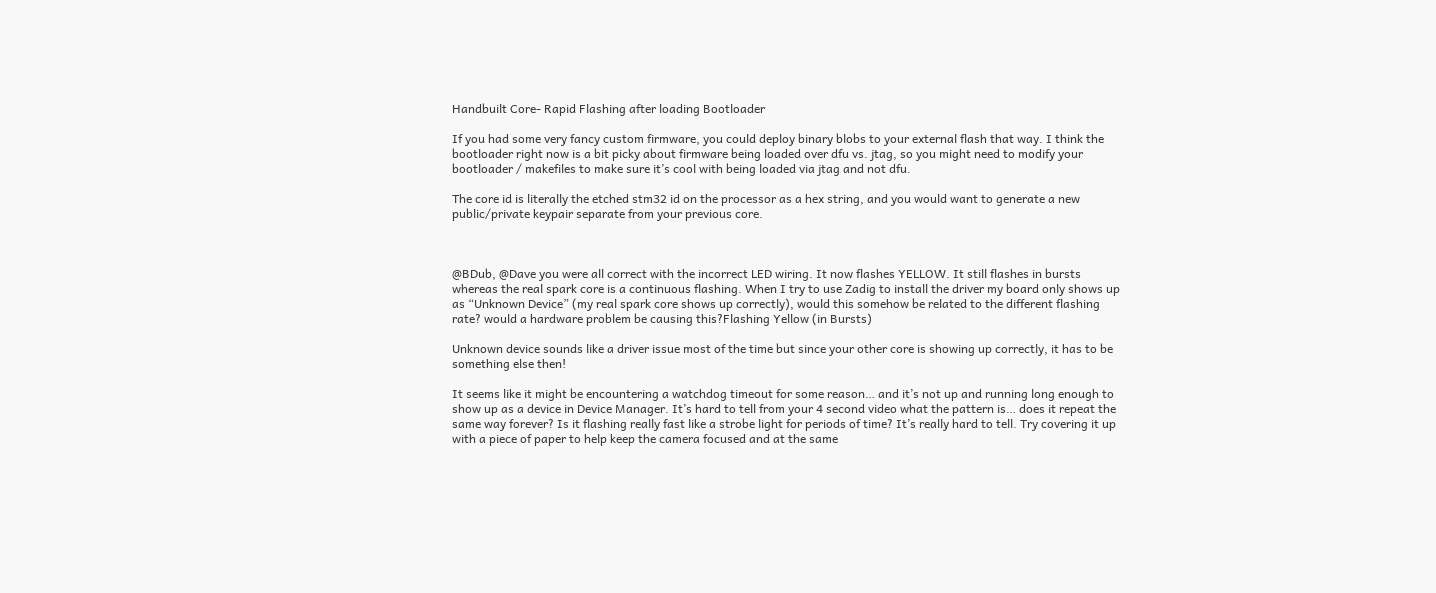Handbuilt Core- Rapid Flashing after loading Bootloader

If you had some very fancy custom firmware, you could deploy binary blobs to your external flash that way. I think the bootloader right now is a bit picky about firmware being loaded over dfu vs. jtag, so you might need to modify your bootloader / makefiles to make sure it’s cool with being loaded via jtag and not dfu.

The core id is literally the etched stm32 id on the processor as a hex string, and you would want to generate a new public/private keypair separate from your previous core.



@BDub, @Dave you were all correct with the incorrect LED wiring. It now flashes YELLOW. It still flashes in bursts whereas the real spark core is a continuous flashing. When I try to use Zadig to install the driver my board only shows up as “Unknown Device” (my real spark core shows up correctly), would this somehow be related to the different flashing rate? would a hardware problem be causing this?Flashing Yellow (in Bursts)

Unknown device sounds like a driver issue most of the time but since your other core is showing up correctly, it has to be something else then!

It seems like it might be encountering a watchdog timeout for some reason… and it’s not up and running long enough to show up as a device in Device Manager. It’s hard to tell from your 4 second video what the pattern is… does it repeat the same way forever? Is it flashing really fast like a strobe light for periods of time? It’s really hard to tell. Try covering it up with a piece of paper to help keep the camera focused and at the same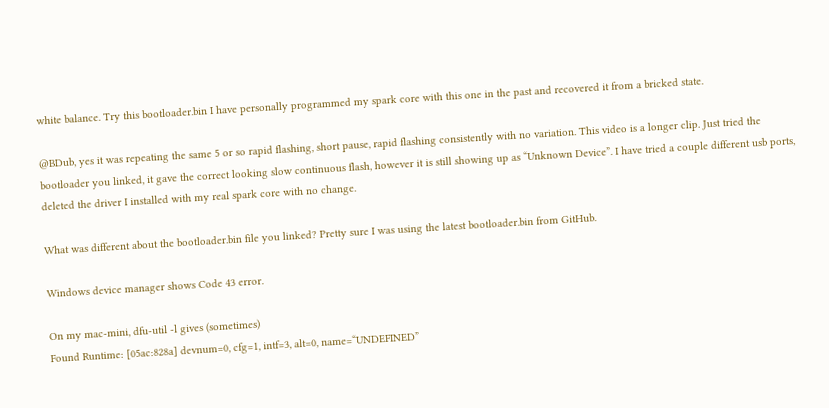white balance. Try this bootloader.bin I have personally programmed my spark core with this one in the past and recovered it from a bricked state.

@BDub, yes it was repeating the same 5 or so rapid flashing, short pause, rapid flashing consistently with no variation. This video is a longer clip. Just tried the bootloader you linked, it gave the correct looking slow continuous flash, however it is still showing up as “Unknown Device”. I have tried a couple different usb ports, deleted the driver I installed with my real spark core with no change.

What was different about the bootloader.bin file you linked? Pretty sure I was using the latest bootloader.bin from GitHub.

Windows device manager shows Code 43 error.

On my mac-mini, dfu-util -l gives (sometimes)
Found Runtime: [05ac:828a] devnum=0, cfg=1, intf=3, alt=0, name=“UNDEFINED”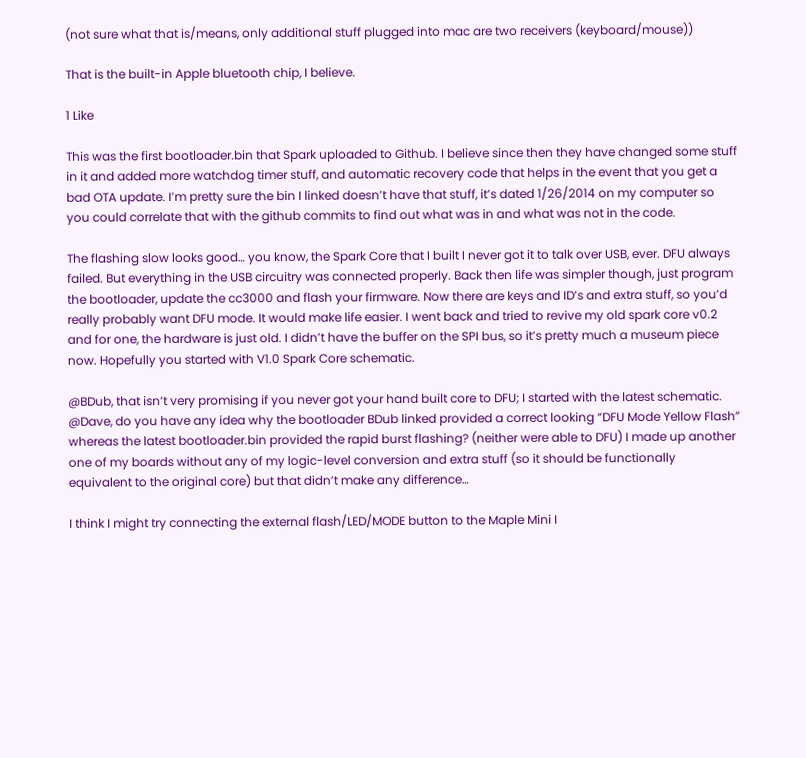(not sure what that is/means, only additional stuff plugged into mac are two receivers (keyboard/mouse))

That is the built-in Apple bluetooth chip, I believe.

1 Like

This was the first bootloader.bin that Spark uploaded to Github. I believe since then they have changed some stuff in it and added more watchdog timer stuff, and automatic recovery code that helps in the event that you get a bad OTA update. I’m pretty sure the bin I linked doesn’t have that stuff, it’s dated 1/26/2014 on my computer so you could correlate that with the github commits to find out what was in and what was not in the code.

The flashing slow looks good… you know, the Spark Core that I built I never got it to talk over USB, ever. DFU always failed. But everything in the USB circuitry was connected properly. Back then life was simpler though, just program the bootloader, update the cc3000 and flash your firmware. Now there are keys and ID’s and extra stuff, so you’d really probably want DFU mode. It would make life easier. I went back and tried to revive my old spark core v0.2 and for one, the hardware is just old. I didn’t have the buffer on the SPI bus, so it’s pretty much a museum piece now. Hopefully you started with V1.0 Spark Core schematic.

@BDub, that isn’t very promising if you never got your hand built core to DFU; I started with the latest schematic. @Dave, do you have any idea why the bootloader BDub linked provided a correct looking “DFU Mode Yellow Flash” whereas the latest bootloader.bin provided the rapid burst flashing? (neither were able to DFU) I made up another one of my boards without any of my logic-level conversion and extra stuff (so it should be functionally equivalent to the original core) but that didn’t make any difference…

I think I might try connecting the external flash/LED/MODE button to the Maple Mini I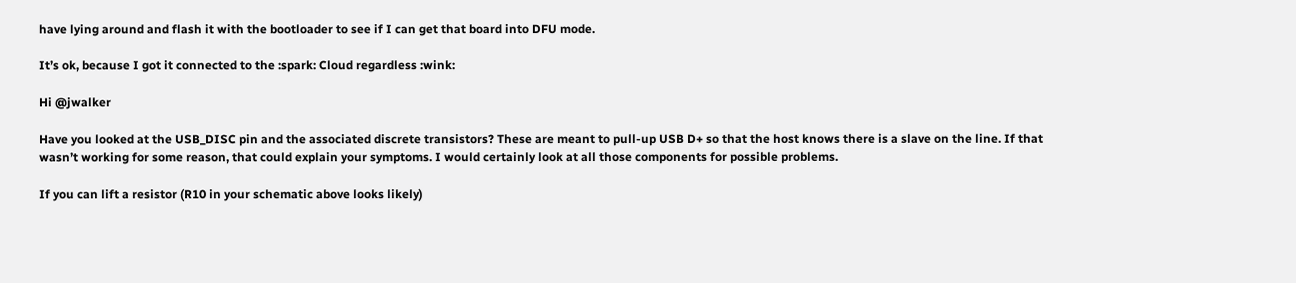have lying around and flash it with the bootloader to see if I can get that board into DFU mode.

It’s ok, because I got it connected to the :spark: Cloud regardless :wink:

Hi @jwalker

Have you looked at the USB_DISC pin and the associated discrete transistors? These are meant to pull-up USB D+ so that the host knows there is a slave on the line. If that wasn’t working for some reason, that could explain your symptoms. I would certainly look at all those components for possible problems.

If you can lift a resistor (R10 in your schematic above looks likely)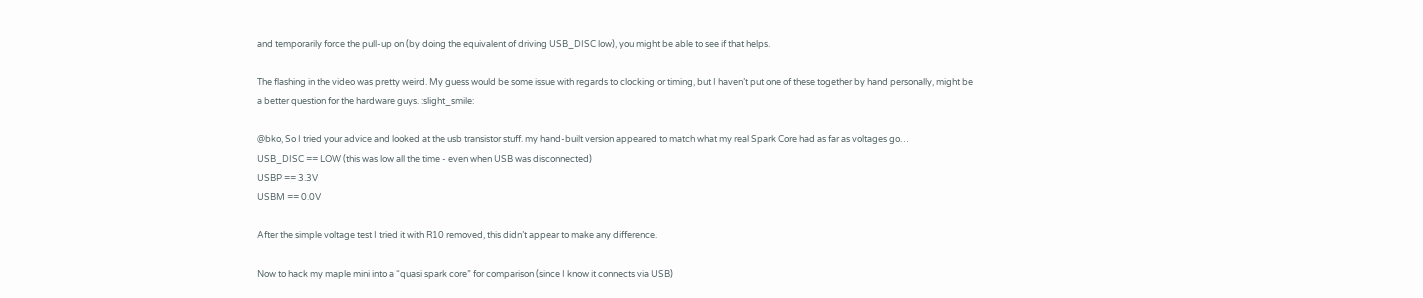and temporarily force the pull-up on (by doing the equivalent of driving USB_DISC low), you might be able to see if that helps.

The flashing in the video was pretty weird. My guess would be some issue with regards to clocking or timing, but I haven’t put one of these together by hand personally, might be a better question for the hardware guys. :slight_smile:

@bko, So I tried your advice and looked at the usb transistor stuff. my hand-built version appeared to match what my real Spark Core had as far as voltages go…
USB_DISC == LOW (this was low all the time - even when USB was disconnected)
USBP == 3.3V
USBM == 0.0V

After the simple voltage test I tried it with R10 removed, this didn’t appear to make any difference.

Now to hack my maple mini into a “quasi spark core” for comparison (since I know it connects via USB)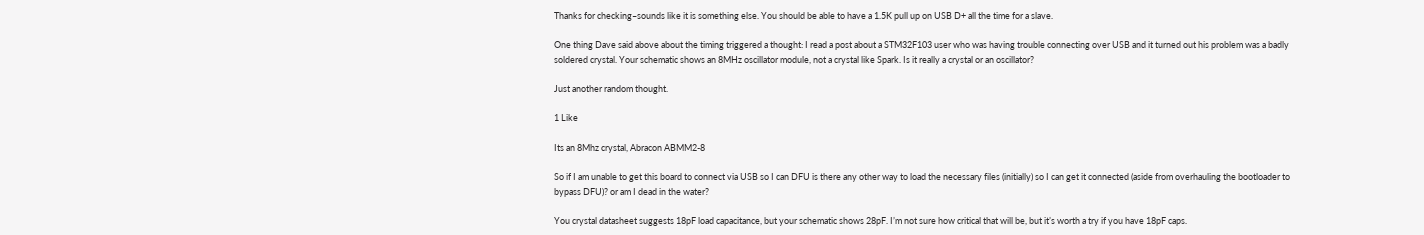Thanks for checking–sounds like it is something else. You should be able to have a 1.5K pull up on USB D+ all the time for a slave.

One thing Dave said above about the timing triggered a thought: I read a post about a STM32F103 user who was having trouble connecting over USB and it turned out his problem was a badly soldered crystal. Your schematic shows an 8MHz oscillator module, not a crystal like Spark. Is it really a crystal or an oscillator?

Just another random thought.

1 Like

Its an 8Mhz crystal, Abracon ABMM2-8

So if I am unable to get this board to connect via USB so I can DFU is there any other way to load the necessary files (initially) so I can get it connected (aside from overhauling the bootloader to bypass DFU)? or am I dead in the water?

You crystal datasheet suggests 18pF load capacitance, but your schematic shows 28pF. I’m not sure how critical that will be, but it’s worth a try if you have 18pF caps.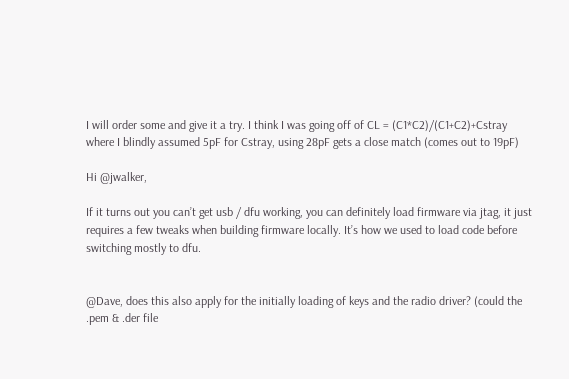I will order some and give it a try. I think I was going off of CL = (C1*C2)/(C1+C2)+Cstray where I blindly assumed 5pF for Cstray, using 28pF gets a close match (comes out to 19pF)

Hi @jwalker,

If it turns out you can’t get usb / dfu working, you can definitely load firmware via jtag, it just requires a few tweaks when building firmware locally. It’s how we used to load code before switching mostly to dfu.


@Dave, does this also apply for the initially loading of keys and the radio driver? (could the .pem & .der file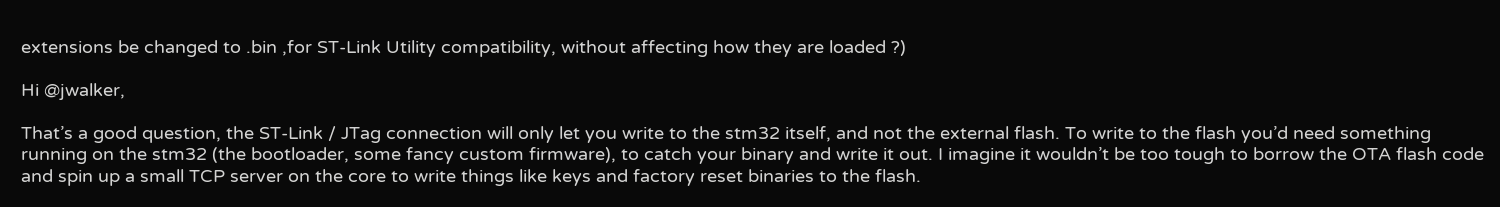extensions be changed to .bin ,for ST-Link Utility compatibility, without affecting how they are loaded ?)

Hi @jwalker,

That’s a good question, the ST-Link / JTag connection will only let you write to the stm32 itself, and not the external flash. To write to the flash you’d need something running on the stm32 (the bootloader, some fancy custom firmware), to catch your binary and write it out. I imagine it wouldn’t be too tough to borrow the OTA flash code and spin up a small TCP server on the core to write things like keys and factory reset binaries to the flash.